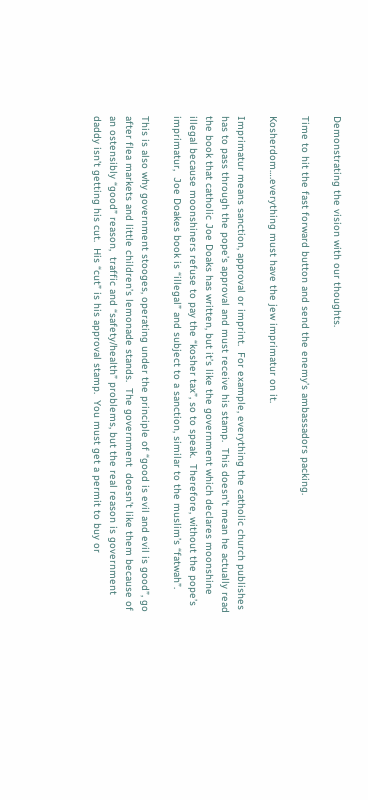Demonstrating the vision with our thoughts.

Time to hit the fast forward button and send the enemy’s ambassadors packing.

Kosherdom….everything must have the jew imprimatur on it.

Imprimatur means sanction, approval or imprint.  For example, everything the catholic church publishes has to pass through the pope’s approval and must receive his stamp.  This doesn’t mean he actually read the book that catholic Joe Doaks has written, but it’s like the government which declares moonshine illegal because moonshiners refuse to pay the “kosher tax”, so to speak.  Therefore, without the pope’s imprimatur,  Joe Doakes book is “illegal” and subject to a sanction, similar to the muslim’s “fatwah”.

This is also why government stooges, operating under the principle of “good is evil and evil is good”, go after flea markets and little children’s lemonade stands.  The government  doesn’t like them because of an ostensibly “good” reason,  traffic and “safety/health” problems, but the real reason is government daddy isn’t getting his cut.  His “cut” is his approval stamp.  You must get a permit to buy or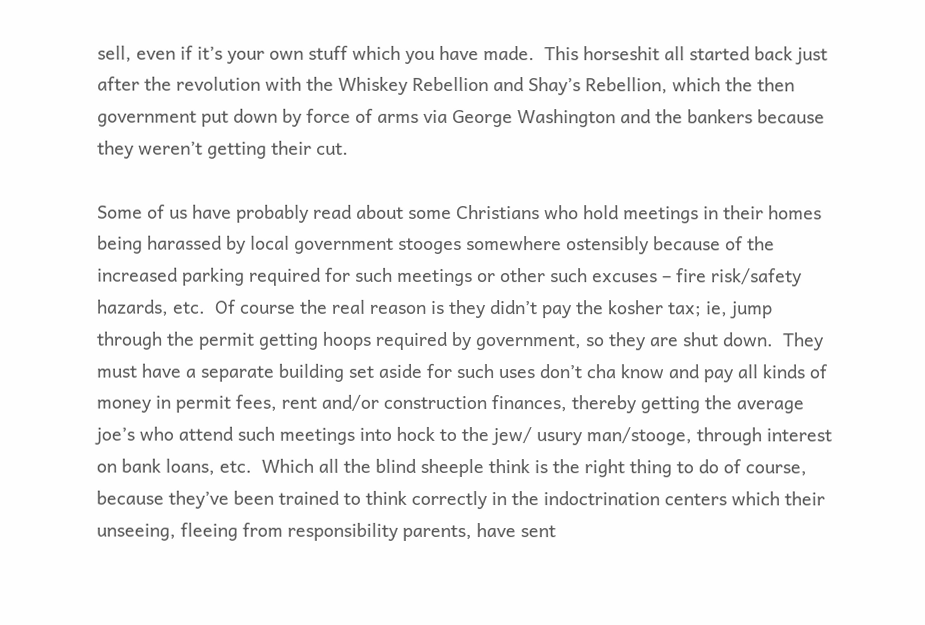sell, even if it’s your own stuff which you have made.  This horseshit all started back just after the revolution with the Whiskey Rebellion and Shay’s Rebellion, which the then government put down by force of arms via George Washington and the bankers because they weren’t getting their cut.

Some of us have probably read about some Christians who hold meetings in their homes being harassed by local government stooges somewhere ostensibly because of the increased parking required for such meetings or other such excuses – fire risk/safety hazards, etc.  Of course the real reason is they didn’t pay the kosher tax; ie, jump through the permit getting hoops required by government, so they are shut down.  They must have a separate building set aside for such uses don’t cha know and pay all kinds of money in permit fees, rent and/or construction finances, thereby getting the average joe’s who attend such meetings into hock to the jew/ usury man/stooge, through interest on bank loans, etc.  Which all the blind sheeple think is the right thing to do of course, because they’ve been trained to think correctly in the indoctrination centers which their unseeing, fleeing from responsibility parents, have sent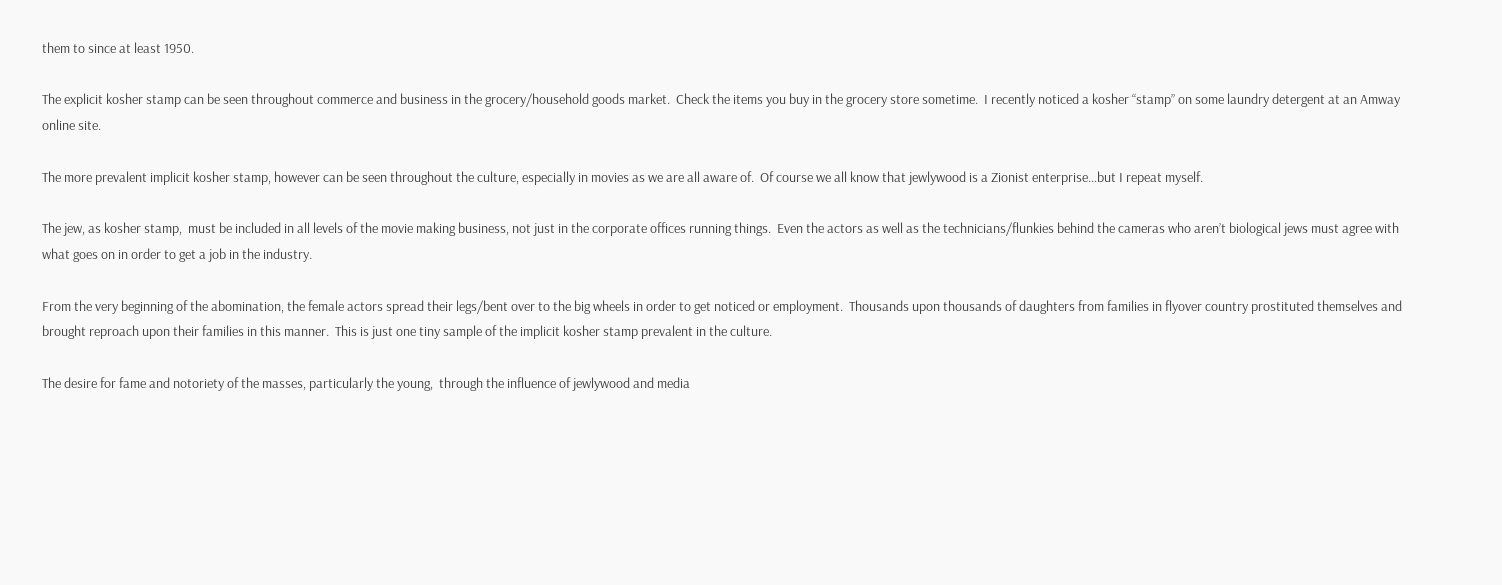them to since at least 1950.

The explicit kosher stamp can be seen throughout commerce and business in the grocery/household goods market.  Check the items you buy in the grocery store sometime.  I recently noticed a kosher “stamp” on some laundry detergent at an Amway online site.

The more prevalent implicit kosher stamp, however can be seen throughout the culture, especially in movies as we are all aware of.  Of course we all know that jewlywood is a Zionist enterprise…but I repeat myself.

The jew, as kosher stamp,  must be included in all levels of the movie making business, not just in the corporate offices running things.  Even the actors as well as the technicians/flunkies behind the cameras who aren’t biological jews must agree with what goes on in order to get a job in the industry.

From the very beginning of the abomination, the female actors spread their legs/bent over to the big wheels in order to get noticed or employment.  Thousands upon thousands of daughters from families in flyover country prostituted themselves and brought reproach upon their families in this manner.  This is just one tiny sample of the implicit kosher stamp prevalent in the culture.

The desire for fame and notoriety of the masses, particularly the young,  through the influence of jewlywood and media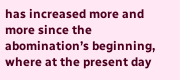has increased more and more since the abomination’s beginning, where at the present day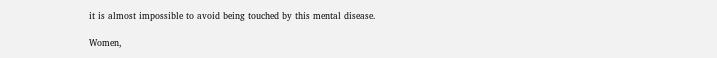it is almost impossible to avoid being touched by this mental disease.

Women,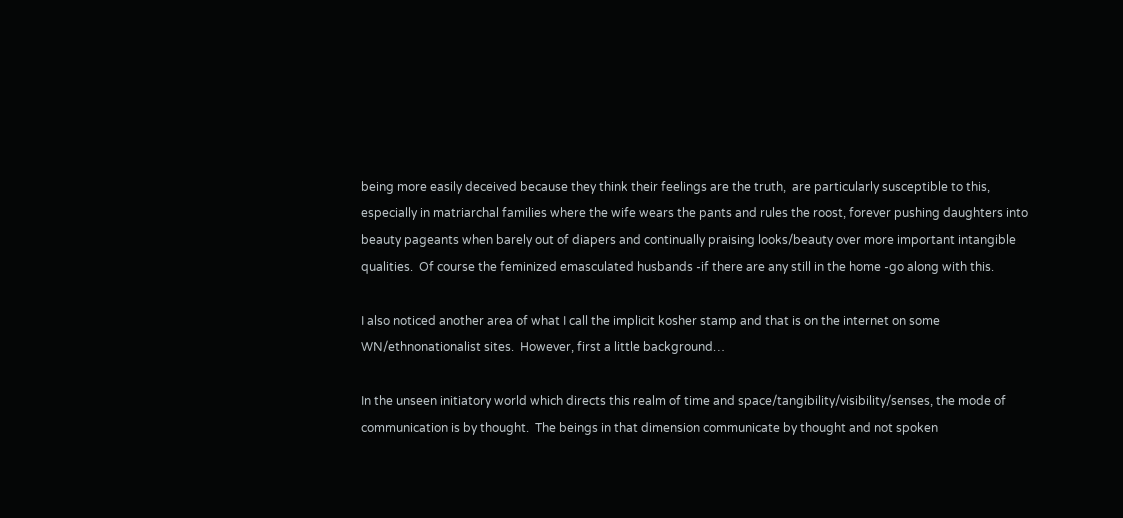being more easily deceived because they think their feelings are the truth,  are particularly susceptible to this, especially in matriarchal families where the wife wears the pants and rules the roost, forever pushing daughters into beauty pageants when barely out of diapers and continually praising looks/beauty over more important intangible qualities.  Of course the feminized emasculated husbands -if there are any still in the home -go along with this.

I also noticed another area of what I call the implicit kosher stamp and that is on the internet on some WN/ethnonationalist sites.  However, first a little background…

In the unseen initiatory world which directs this realm of time and space/tangibility/visibility/senses, the mode of communication is by thought.  The beings in that dimension communicate by thought and not spoken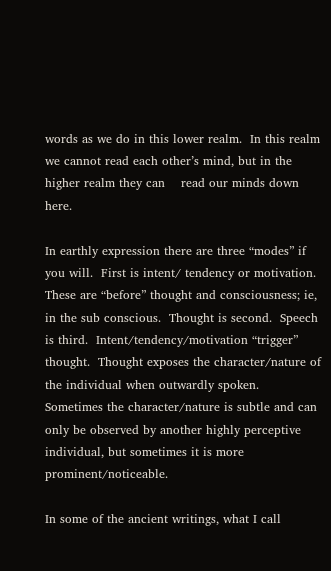words as we do in this lower realm.  In this realm we cannot read each other’s mind, but in the higher realm they can    read our minds down here.

In earthly expression there are three “modes” if you will.  First is intent/ tendency or motivation.  These are “before” thought and consciousness; ie,  in the sub conscious.  Thought is second.  Speech is third.  Intent/tendency/motivation “trigger” thought.  Thought exposes the character/nature of the individual when outwardly spoken.  Sometimes the character/nature is subtle and can only be observed by another highly perceptive individual, but sometimes it is more prominent/noticeable.

In some of the ancient writings, what I call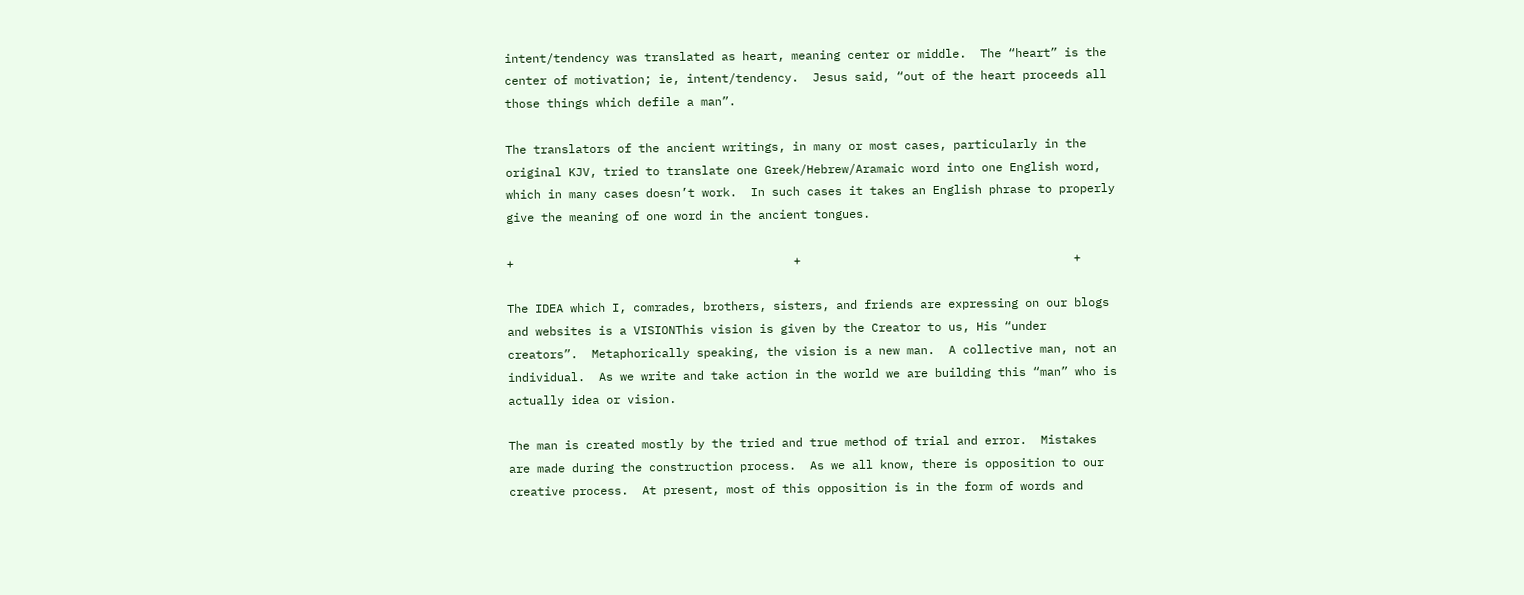intent/tendency was translated as heart, meaning center or middle.  The “heart” is the center of motivation; ie, intent/tendency.  Jesus said, “out of the heart proceeds all those things which defile a man”.

The translators of the ancient writings, in many or most cases, particularly in the original KJV, tried to translate one Greek/Hebrew/Aramaic word into one English word, which in many cases doesn’t work.  In such cases it takes an English phrase to properly give the meaning of one word in the ancient tongues.

+                                        +                                       +

The IDEA which I, comrades, brothers, sisters, and friends are expressing on our blogs and websites is a VISIONThis vision is given by the Creator to us, His “under creators”.  Metaphorically speaking, the vision is a new man.  A collective man, not an individual.  As we write and take action in the world we are building this “man” who is actually idea or vision.

The man is created mostly by the tried and true method of trial and error.  Mistakes are made during the construction process.  As we all know, there is opposition to our creative process.  At present, most of this opposition is in the form of words and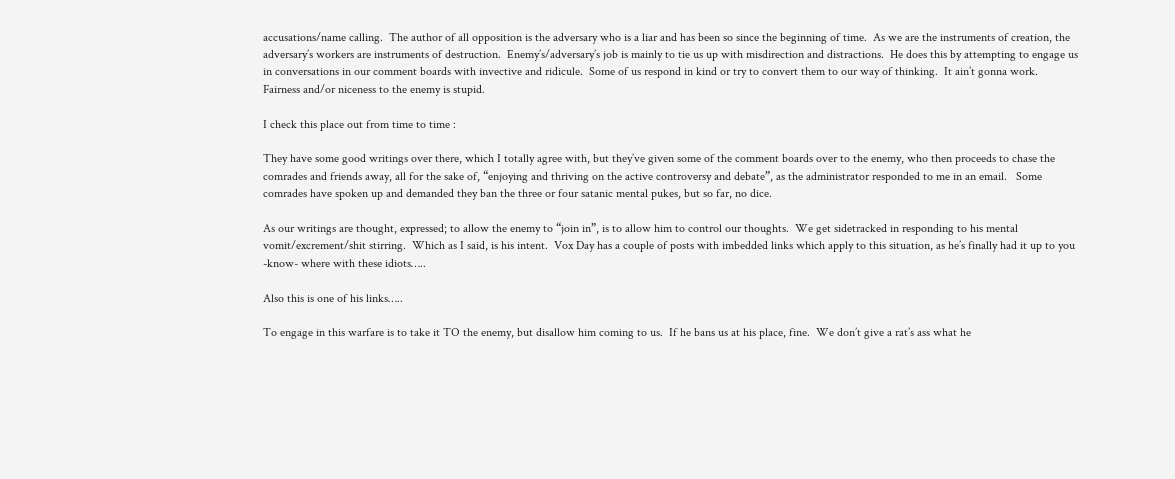accusations/name calling.  The author of all opposition is the adversary who is a liar and has been so since the beginning of time.  As we are the instruments of creation, the adversary’s workers are instruments of destruction.  Enemy’s/adversary’s job is mainly to tie us up with misdirection and distractions.  He does this by attempting to engage us in conversations in our comment boards with invective and ridicule.  Some of us respond in kind or try to convert them to our way of thinking.  It ain’t gonna work.  Fairness and/or niceness to the enemy is stupid.

I check this place out from time to time :

They have some good writings over there, which I totally agree with, but they’ve given some of the comment boards over to the enemy, who then proceeds to chase the comrades and friends away, all for the sake of, “enjoying and thriving on the active controversy and debate”, as the administrator responded to me in an email.   Some comrades have spoken up and demanded they ban the three or four satanic mental pukes, but so far, no dice.

As our writings are thought, expressed; to allow the enemy to “join in”, is to allow him to control our thoughts.  We get sidetracked in responding to his mental vomit/excrement/shit stirring.  Which as I said, is his intent.  Vox Day has a couple of posts with imbedded links which apply to this situation, as he’s finally had it up to you -know- where with these idiots…..

Also this is one of his links…..

To engage in this warfare is to take it TO the enemy, but disallow him coming to us.  If he bans us at his place, fine.  We don’t give a rat’s ass what he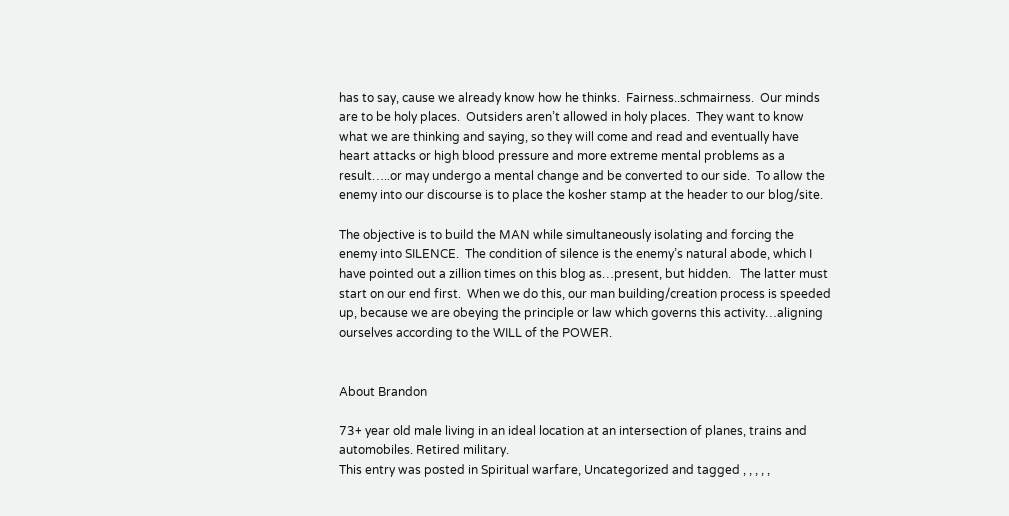has to say, cause we already know how he thinks.  Fairness..schmairness.  Our minds are to be holy places.  Outsiders aren’t allowed in holy places.  They want to know what we are thinking and saying, so they will come and read and eventually have heart attacks or high blood pressure and more extreme mental problems as a result…..or may undergo a mental change and be converted to our side.  To allow the enemy into our discourse is to place the kosher stamp at the header to our blog/site.

The objective is to build the MAN while simultaneously isolating and forcing the enemy into SILENCE.  The condition of silence is the enemy’s natural abode, which I have pointed out a zillion times on this blog as…present, but hidden.   The latter must start on our end first.  When we do this, our man building/creation process is speeded up, because we are obeying the principle or law which governs this activity…aligning ourselves according to the WILL of the POWER.


About Brandon

73+ year old male living in an ideal location at an intersection of planes, trains and automobiles. Retired military.
This entry was posted in Spiritual warfare, Uncategorized and tagged , , , , ,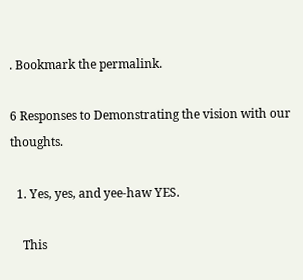. Bookmark the permalink.

6 Responses to Demonstrating the vision with our thoughts.

  1. Yes, yes, and yee-haw YES.

    This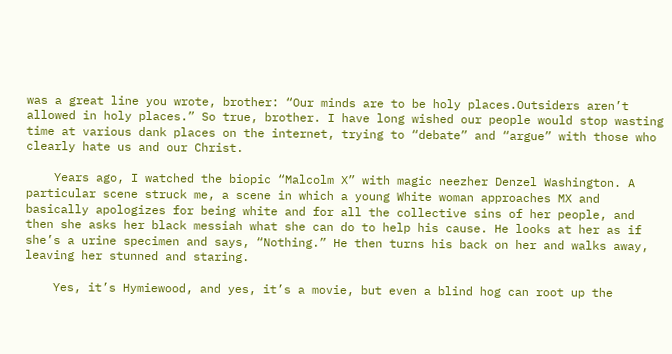was a great line you wrote, brother: “Our minds are to be holy places.Outsiders aren’t allowed in holy places.” So true, brother. I have long wished our people would stop wasting time at various dank places on the internet, trying to “debate” and “argue” with those who clearly hate us and our Christ.

    Years ago, I watched the biopic “Malcolm X” with magic neezher Denzel Washington. A particular scene struck me, a scene in which a young White woman approaches MX and basically apologizes for being white and for all the collective sins of her people, and then she asks her black messiah what she can do to help his cause. He looks at her as if she’s a urine specimen and says, “Nothing.” He then turns his back on her and walks away, leaving her stunned and staring.

    Yes, it’s Hymiewood, and yes, it’s a movie, but even a blind hog can root up the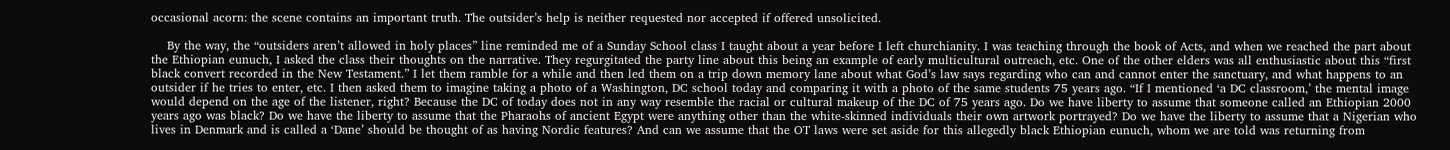occasional acorn: the scene contains an important truth. The outsider’s help is neither requested nor accepted if offered unsolicited.

    By the way, the “outsiders aren’t allowed in holy places” line reminded me of a Sunday School class I taught about a year before I left churchianity. I was teaching through the book of Acts, and when we reached the part about the Ethiopian eunuch, I asked the class their thoughts on the narrative. They regurgitated the party line about this being an example of early multicultural outreach, etc. One of the other elders was all enthusiastic about this “first black convert recorded in the New Testament.” I let them ramble for a while and then led them on a trip down memory lane about what God’s law says regarding who can and cannot enter the sanctuary, and what happens to an outsider if he tries to enter, etc. I then asked them to imagine taking a photo of a Washington, DC school today and comparing it with a photo of the same students 75 years ago. “If I mentioned ‘a DC classroom,’ the mental image would depend on the age of the listener, right? Because the DC of today does not in any way resemble the racial or cultural makeup of the DC of 75 years ago. Do we have liberty to assume that someone called an Ethiopian 2000 years ago was black? Do we have the liberty to assume that the Pharaohs of ancient Egypt were anything other than the white-skinned individuals their own artwork portrayed? Do we have the liberty to assume that a Nigerian who lives in Denmark and is called a ‘Dane’ should be thought of as having Nordic features? And can we assume that the OT laws were set aside for this allegedly black Ethiopian eunuch, whom we are told was returning from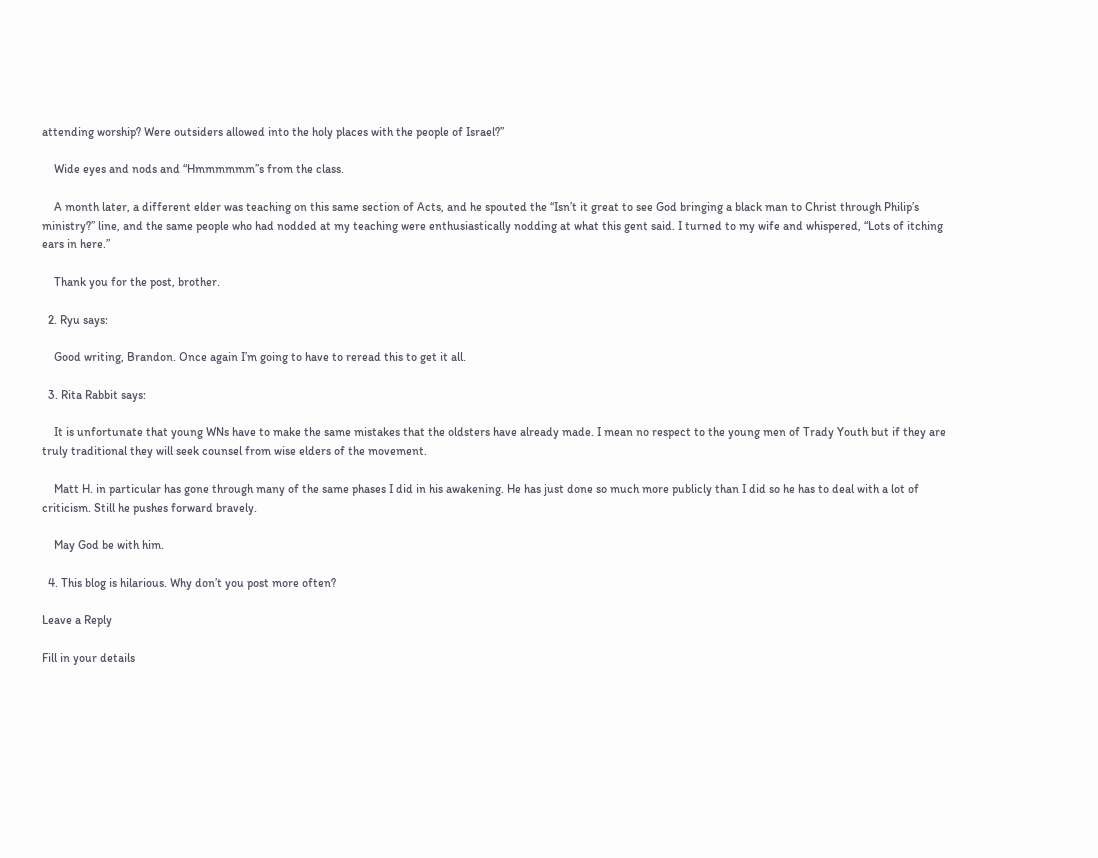attending worship? Were outsiders allowed into the holy places with the people of Israel?”

    Wide eyes and nods and “Hmmmmmm”s from the class.

    A month later, a different elder was teaching on this same section of Acts, and he spouted the “Isn’t it great to see God bringing a black man to Christ through Philip’s ministry?” line, and the same people who had nodded at my teaching were enthusiastically nodding at what this gent said. I turned to my wife and whispered, “Lots of itching ears in here.”

    Thank you for the post, brother.

  2. Ryu says:

    Good writing, Brandon. Once again I’m going to have to reread this to get it all.

  3. Rita Rabbit says:

    It is unfortunate that young WNs have to make the same mistakes that the oldsters have already made. I mean no respect to the young men of Trady Youth but if they are truly traditional they will seek counsel from wise elders of the movement.

    Matt H. in particular has gone through many of the same phases I did in his awakening. He has just done so much more publicly than I did so he has to deal with a lot of criticism. Still he pushes forward bravely.

    May God be with him.

  4. This blog is hilarious. Why don’t you post more often?

Leave a Reply

Fill in your details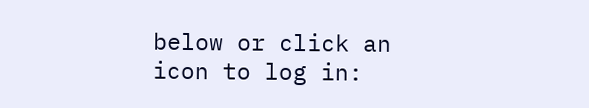below or click an icon to log in: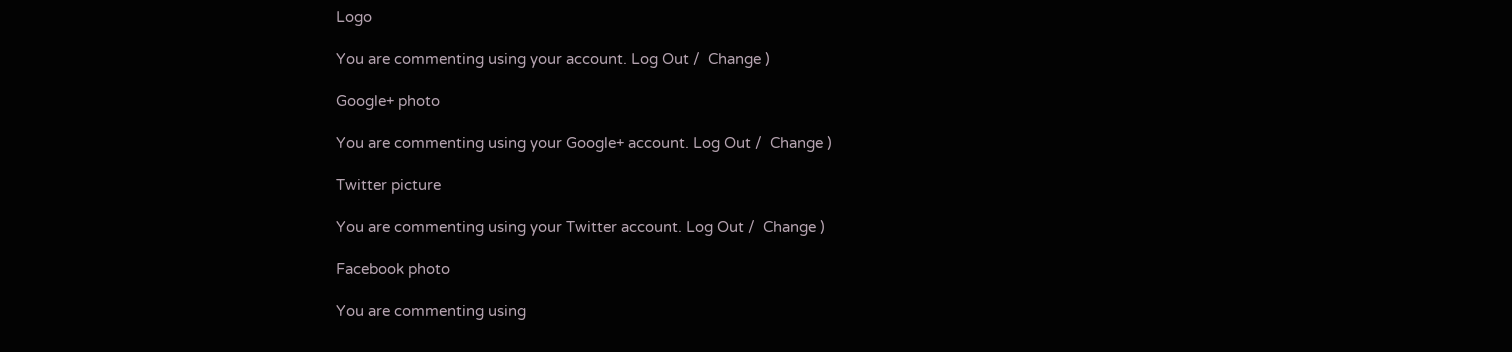Logo

You are commenting using your account. Log Out /  Change )

Google+ photo

You are commenting using your Google+ account. Log Out /  Change )

Twitter picture

You are commenting using your Twitter account. Log Out /  Change )

Facebook photo

You are commenting using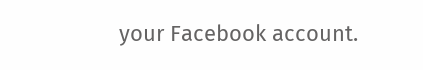your Facebook account.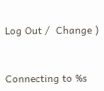Log Out /  Change )


Connecting to %s